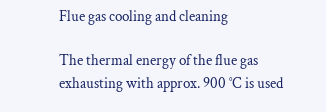Flue gas cooling and cleaning

The thermal energy of the flue gas exhausting with approx. 900 °C is used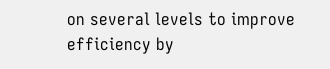on several levels to improve efficiency by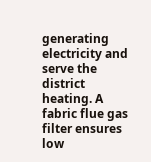generating electricity and serve the district heating. A fabric flue gas filter ensures low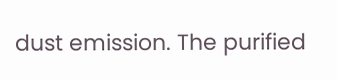dust emission. The purified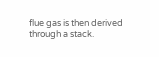flue gas is then derived through a stack.